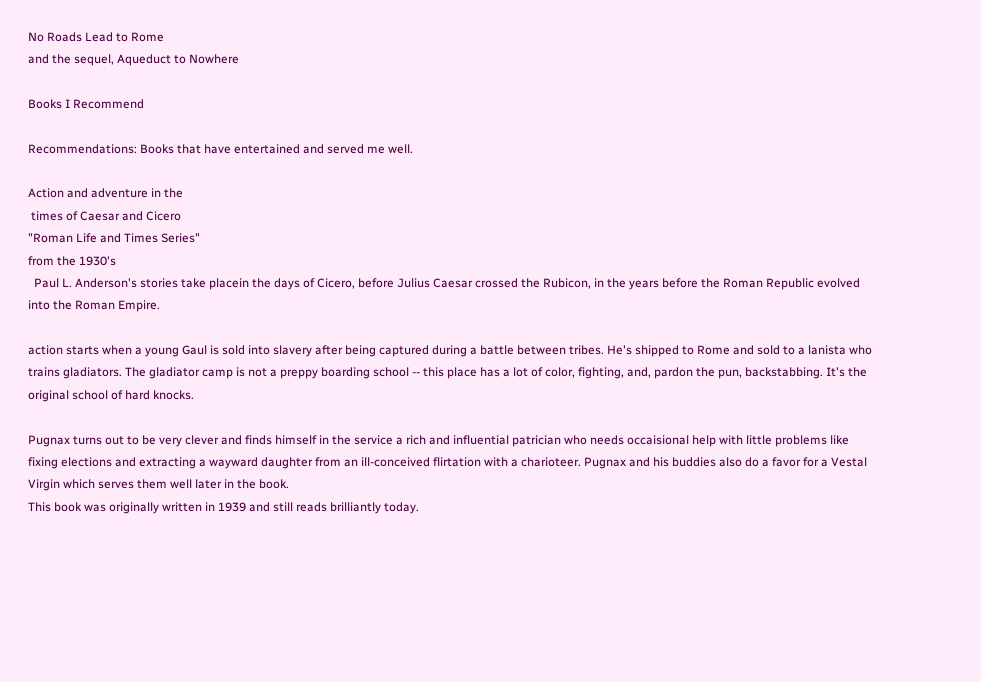No Roads Lead to Rome
and the sequel, Aqueduct to Nowhere

Books I Recommend

Recommendations: Books that have entertained and served me well.

Action and adventure in the
 times of Caesar and Cicero
"Roman Life and Times Series"
from the 1930's
  Paul L. Anderson's stories take placein the days of Cicero, before Julius Caesar crossed the Rubicon, in the years before the Roman Republic evolved into the Roman Empire.

action starts when a young Gaul is sold into slavery after being captured during a battle between tribes. He's shipped to Rome and sold to a lanista who trains gladiators. The gladiator camp is not a preppy boarding school -- this place has a lot of color, fighting, and, pardon the pun, backstabbing. It's the original school of hard knocks.

Pugnax turns out to be very clever and finds himself in the service a rich and influential patrician who needs occaisional help with little problems like fixing elections and extracting a wayward daughter from an ill-conceived flirtation with a charioteer. Pugnax and his buddies also do a favor for a Vestal Virgin which serves them well later in the book.
This book was originally written in 1939 and still reads brilliantly today.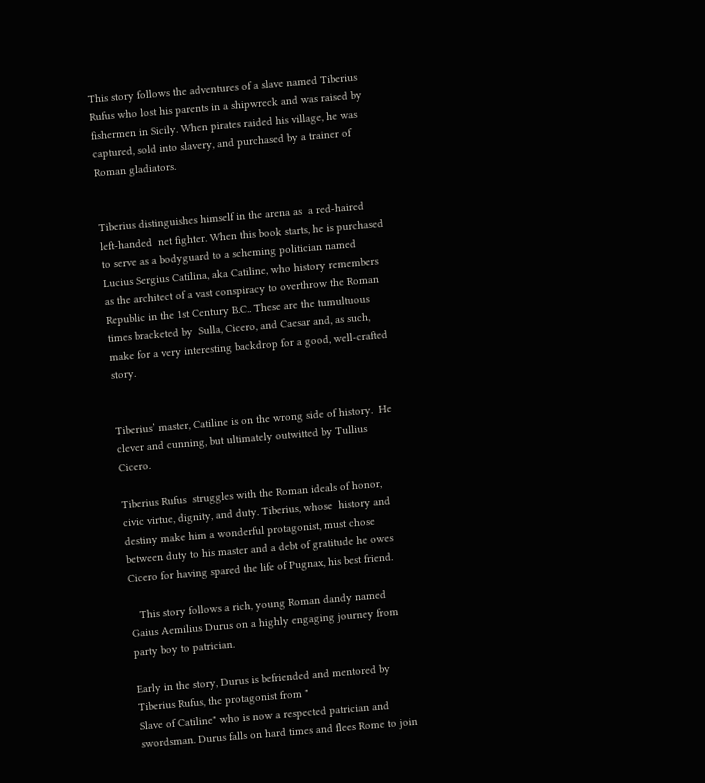This story follows the adventures of a slave named Tiberius Rufus who lost his parents in a shipwreck and was raised by fishermen in Sicily. When pirates raided his village, he was captured, sold into slavery, and purchased by a trainer of Roman gladiators.


Tiberius distinguishes himself in the arena as  a red-haired left-handed  net fighter. When this book starts, he is purchased to serve as a bodyguard to a scheming politician named Lucius Sergius Catilina, aka Catiline, who history remembers as the architect of a vast conspiracy to overthrow the Roman Republic in the 1st Century B.C.. These are the tumultuous times bracketed by  Sulla, Cicero, and Caesar and, as such, make for a very interesting backdrop for a good, well-crafted story.


Tiberius’ master, Catiline is on the wrong side of history.  He clever and cunning, but ultimately outwitted by Tullius Cicero.

Tiberius Rufus  struggles with the Roman ideals of honor, civic virtue, dignity, and duty. Tiberius, whose  history and destiny make him a wonderful protagonist, must chose between duty to his master and a debt of gratitude he owes Cicero for having spared the life of Pugnax, his best friend.

   This story follows a rich, young Roman dandy named Gaius Aemilius Durus on a highly engaging journey from party boy to patrician.

Early in the story, Durus is befriended and mentored by Tiberius Rufus, the protagonist from "
Slave of Catiline" who is now a respected patrician and swordsman. Durus falls on hard times and flees Rome to join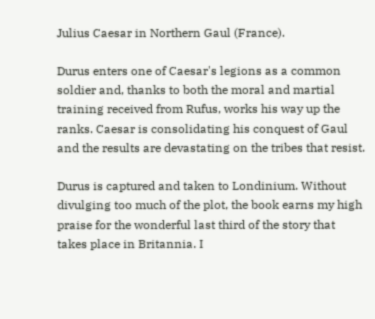Julius Caesar in Northern Gaul (France).

Durus enters one of Caesar's legions as a common soldier and, thanks to both the moral and martial training received from Rufus, works his way up the ranks. Caesar is consolidating his conquest of Gaul and the results are devastating on the tribes that resist.

Durus is captured and taken to Londinium. Without divulging too much of the plot, the book earns my high praise for the wonderful last third of the story that takes place in Britannia. I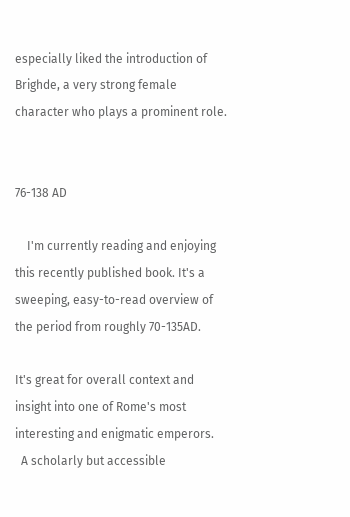especially liked the introduction of Brighde, a very strong female character who plays a prominent role.


76-138 AD

    I'm currently reading and enjoying this recently published book. It's a sweeping, easy-to-read overview of the period from roughly 70-135AD.

It's great for overall context and insight into one of Rome's most interesting and enigmatic emperors.
  A scholarly but accessible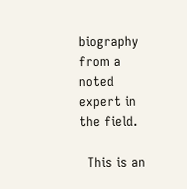biography from a noted expert in the field.

  This is an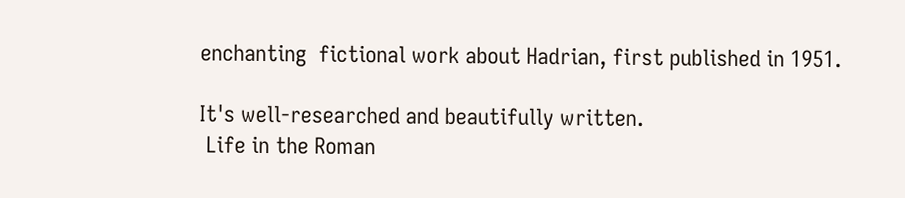enchanting  fictional work about Hadrian, first published in 1951.

It's well-researched and beautifully written.
 Life in the Roman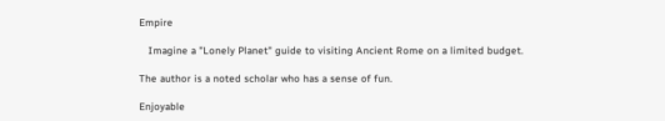Empire

   Imagine a "Lonely Planet" guide to visiting Ancient Rome on a limited budget.

The author is a noted scholar who has a sense of fun.

Enjoyable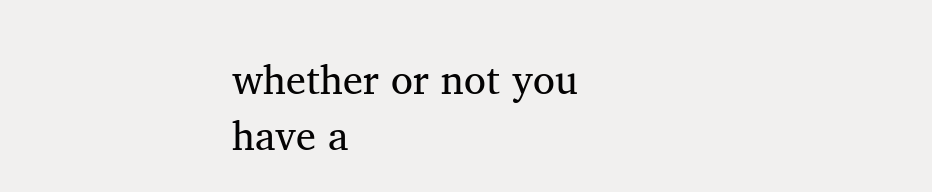whether or not you have a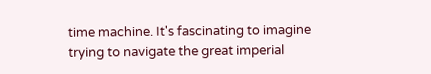time machine. It's fascinating to imagine trying to navigate the great imperial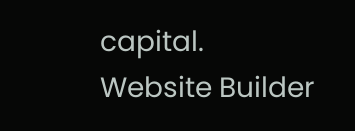capital.
Website Builder